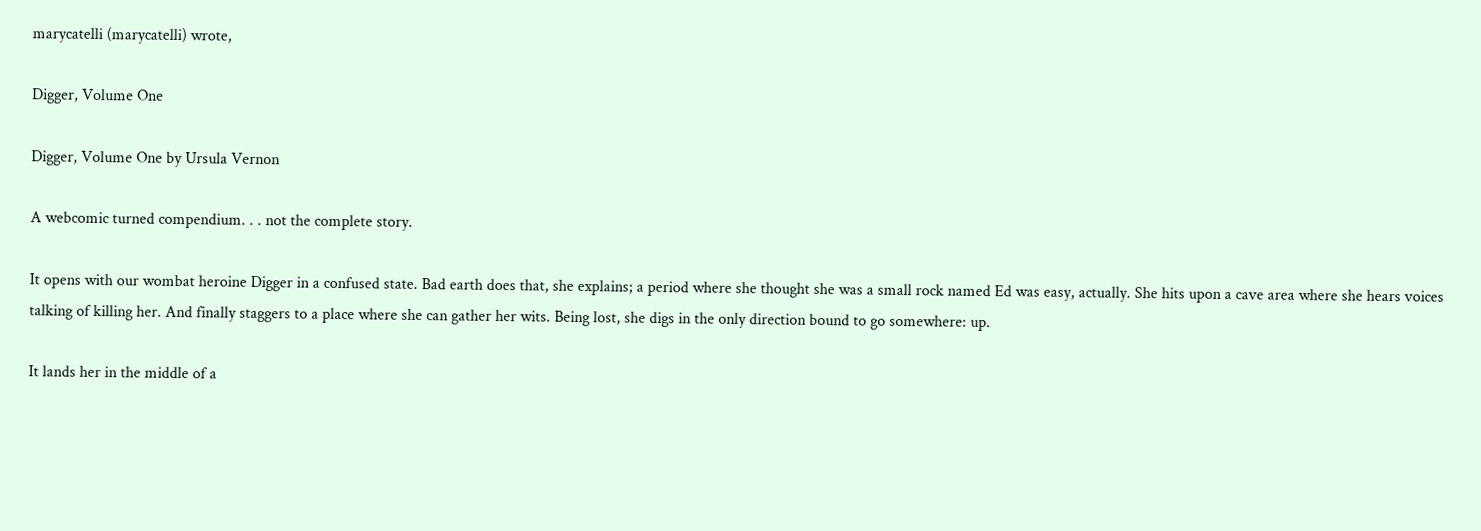marycatelli (marycatelli) wrote,

Digger, Volume One

Digger, Volume One by Ursula Vernon

A webcomic turned compendium. . . not the complete story.

It opens with our wombat heroine Digger in a confused state. Bad earth does that, she explains; a period where she thought she was a small rock named Ed was easy, actually. She hits upon a cave area where she hears voices talking of killing her. And finally staggers to a place where she can gather her wits. Being lost, she digs in the only direction bound to go somewhere: up.

It lands her in the middle of a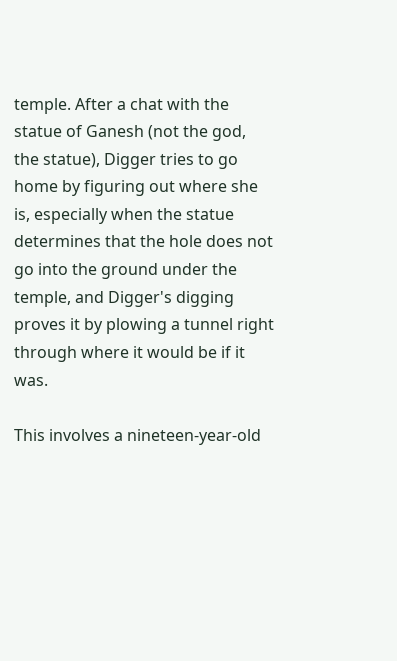temple. After a chat with the statue of Ganesh (not the god, the statue), Digger tries to go home by figuring out where she is, especially when the statue determines that the hole does not go into the ground under the temple, and Digger's digging proves it by plowing a tunnel right through where it would be if it was.

This involves a nineteen-year-old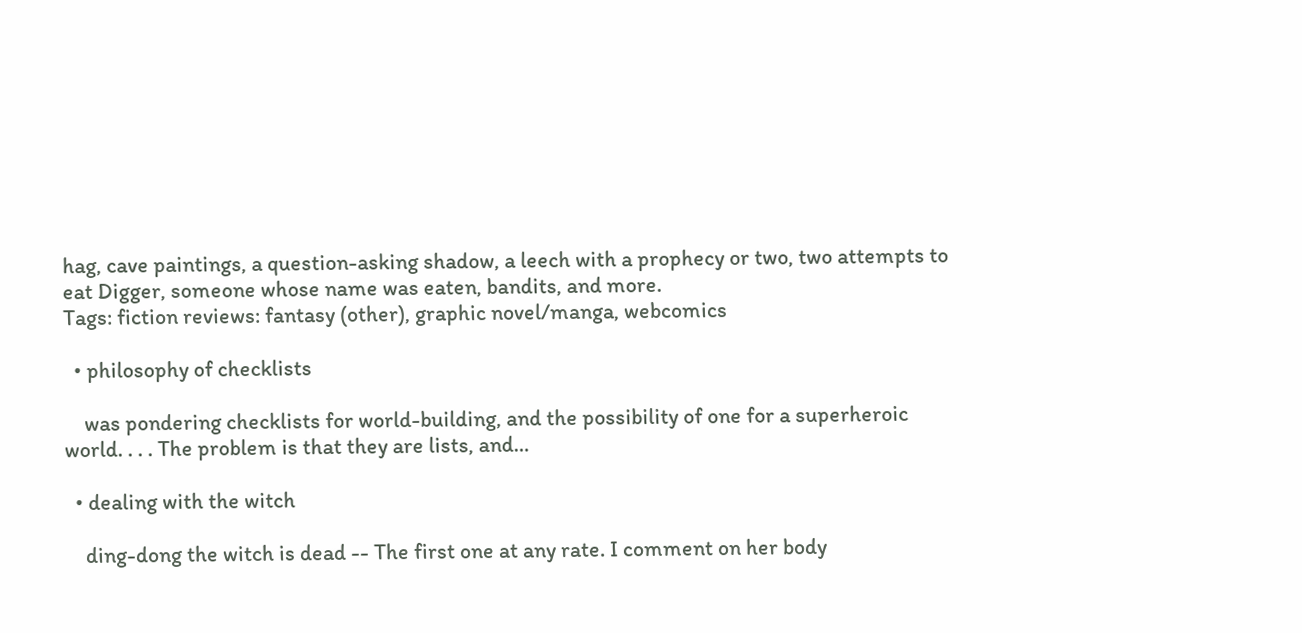hag, cave paintings, a question-asking shadow, a leech with a prophecy or two, two attempts to eat Digger, someone whose name was eaten, bandits, and more.
Tags: fiction reviews: fantasy (other), graphic novel/manga, webcomics

  • philosophy of checklists

    was pondering checklists for world-building, and the possibility of one for a superheroic world. . . . The problem is that they are lists, and…

  • dealing with the witch

    ding-dong the witch is dead -- The first one at any rate. I comment on her body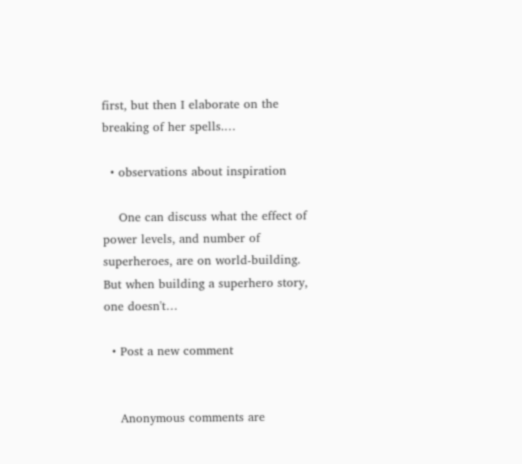first, but then I elaborate on the breaking of her spells.…

  • observations about inspiration

    One can discuss what the effect of power levels, and number of superheroes, are on world-building. But when building a superhero story, one doesn't…

  • Post a new comment


    Anonymous comments are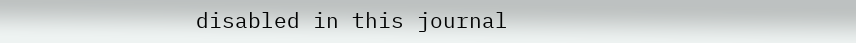disabled in this journal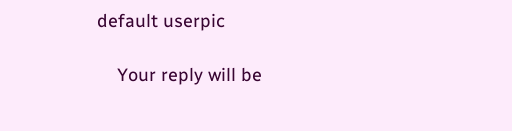default userpic

    Your reply will be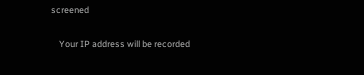screened

    Your IP address will be recorded